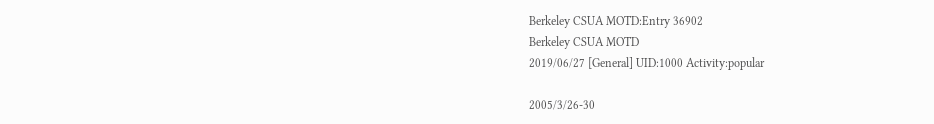Berkeley CSUA MOTD:Entry 36902
Berkeley CSUA MOTD
2019/06/27 [General] UID:1000 Activity:popular

2005/3/26-30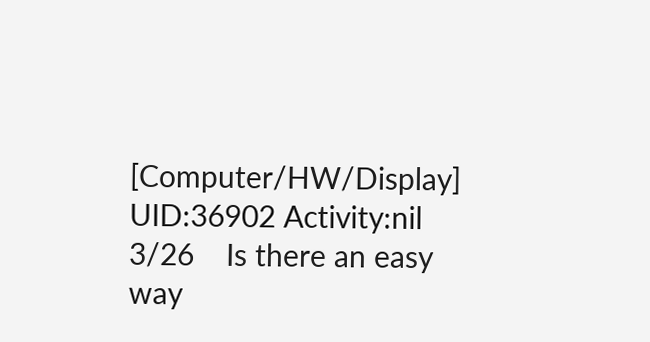[Computer/HW/Display] UID:36902 Activity:nil
3/26    Is there an easy way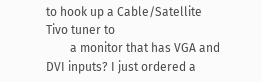to hook up a Cable/Satellite Tivo tuner to
        a monitor that has VGA and DVI inputs? I just ordered a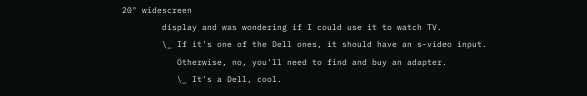20" widescreen
        display and was wondering if I could use it to watch TV.
        \_ If it's one of the Dell ones, it should have an s-video input.
           Otherwise, no, you'll need to find and buy an adapter.
           \_ It's a Dell, cool.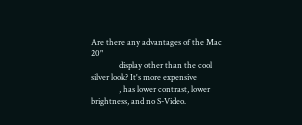Are there any advantages of the Mac 20"
              display other than the cool silver look? It's more expensive
              , has lower contrast, lower brightness, and no S-Video.